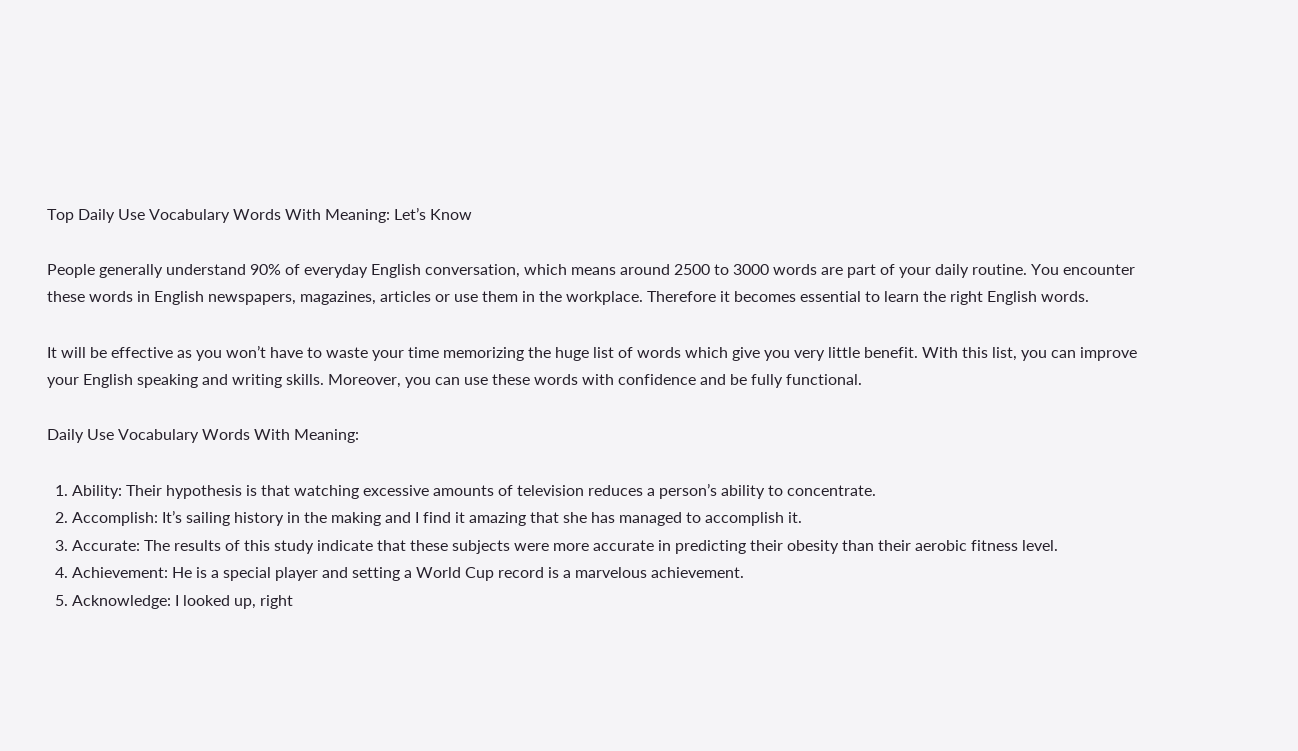Top Daily Use Vocabulary Words With Meaning: Let’s Know

People generally understand 90% of everyday English conversation, which means around 2500 to 3000 words are part of your daily routine. You encounter these words in English newspapers, magazines, articles or use them in the workplace. Therefore it becomes essential to learn the right English words.

It will be effective as you won’t have to waste your time memorizing the huge list of words which give you very little benefit. With this list, you can improve your English speaking and writing skills. Moreover, you can use these words with confidence and be fully functional.

Daily Use Vocabulary Words With Meaning:

  1. Ability: Their hypothesis is that watching excessive amounts of television reduces a person’s ability to concentrate.
  2. Accomplish: It’s sailing history in the making and I find it amazing that she has managed to accomplish it.
  3. Accurate: The results of this study indicate that these subjects were more accurate in predicting their obesity than their aerobic fitness level.
  4. Achievement: He is a special player and setting a World Cup record is a marvelous achievement.
  5. Acknowledge: I looked up, right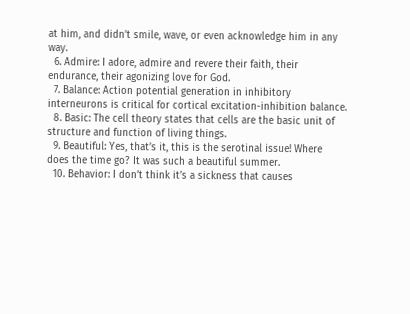at him, and didn’t smile, wave, or even acknowledge him in any way.
  6. Admire: I adore, admire and revere their faith, their endurance, their agonizing love for God.
  7. Balance: Action potential generation in inhibitory interneurons is critical for cortical excitation-inhibition balance.
  8. Basic: The cell theory states that cells are the basic unit of structure and function of living things.
  9. Beautiful: Yes, that’s it, this is the serotinal issue! Where does the time go? It was such a beautiful summer.
  10. Behavior: I don’t think it’s a sickness that causes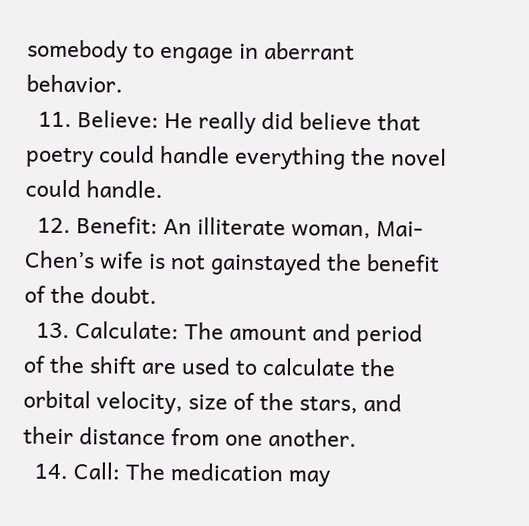somebody to engage in aberrant behavior.
  11. Believe: He really did believe that poetry could handle everything the novel could handle.
  12. Benefit: An illiterate woman, Mai-Chen’s wife is not gainstayed the benefit of the doubt.
  13. Calculate: The amount and period of the shift are used to calculate the orbital velocity, size of the stars, and their distance from one another.
  14. Call: The medication may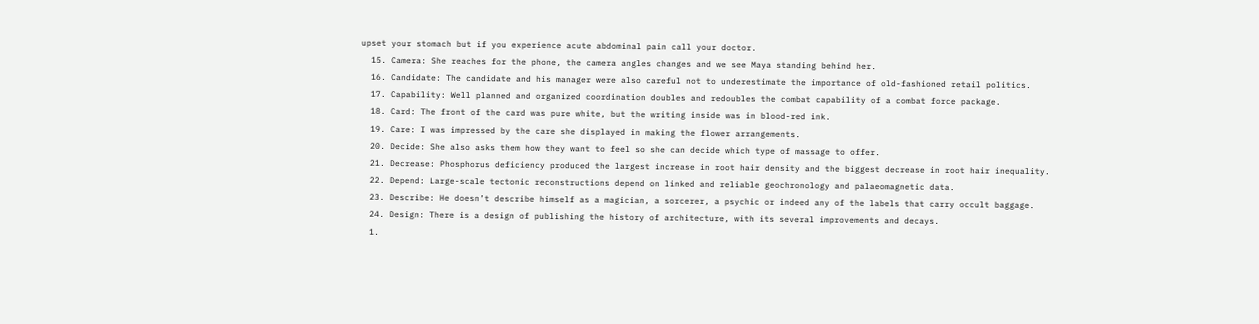upset your stomach but if you experience acute abdominal pain call your doctor.
  15. Camera: She reaches for the phone, the camera angles changes and we see Maya standing behind her.
  16. Candidate: The candidate and his manager were also careful not to underestimate the importance of old-fashioned retail politics.
  17. Capability: Well planned and organized coordination doubles and redoubles the combat capability of a combat force package.
  18. Card: The front of the card was pure white, but the writing inside was in blood-red ink.
  19. Care: I was impressed by the care she displayed in making the flower arrangements.
  20. Decide: She also asks them how they want to feel so she can decide which type of massage to offer.
  21. Decrease: Phosphorus deficiency produced the largest increase in root hair density and the biggest decrease in root hair inequality.
  22. Depend: Large-scale tectonic reconstructions depend on linked and reliable geochronology and palaeomagnetic data.
  23. Describe: He doesn’t describe himself as a magician, a sorcerer, a psychic or indeed any of the labels that carry occult baggage.
  24. Design: There is a design of publishing the history of architecture, with its several improvements and decays.
  1.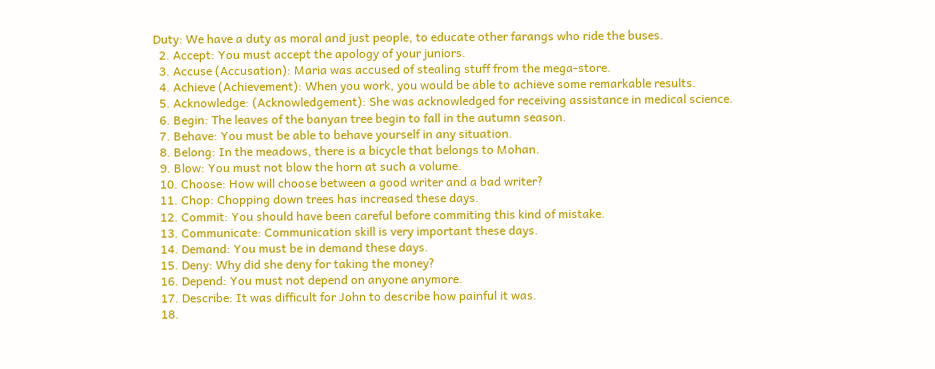Duty: We have a duty as moral and just people, to educate other farangs who ride the buses.
  2. Accept: You must accept the apology of your juniors.
  3. Accuse (Accusation): Maria was accused of stealing stuff from the mega-store.
  4. Achieve (Achievement): When you work, you would be able to achieve some remarkable results.
  5. Acknowledge: (Acknowledgement): She was acknowledged for receiving assistance in medical science.
  6. Begin: The leaves of the banyan tree begin to fall in the autumn season.
  7. Behave: You must be able to behave yourself in any situation.
  8. Belong: In the meadows, there is a bicycle that belongs to Mohan.
  9. Blow: You must not blow the horn at such a volume.
  10. Choose: How will choose between a good writer and a bad writer?
  11. Chop: Chopping down trees has increased these days.
  12. Commit: You should have been careful before commiting this kind of mistake.
  13. Communicate: Communication skill is very important these days.
  14. Demand: You must be in demand these days.
  15. Deny: Why did she deny for taking the money?
  16. Depend: You must not depend on anyone anymore.
  17. Describe: It was difficult for John to describe how painful it was.
  18.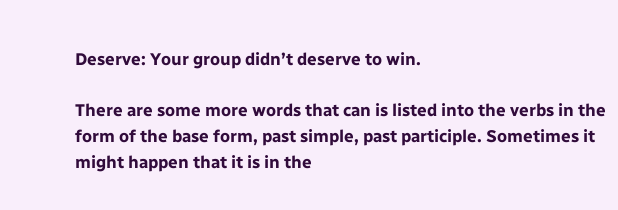Deserve: Your group didn’t deserve to win.

There are some more words that can is listed into the verbs in the form of the base form, past simple, past participle. Sometimes it might happen that it is in the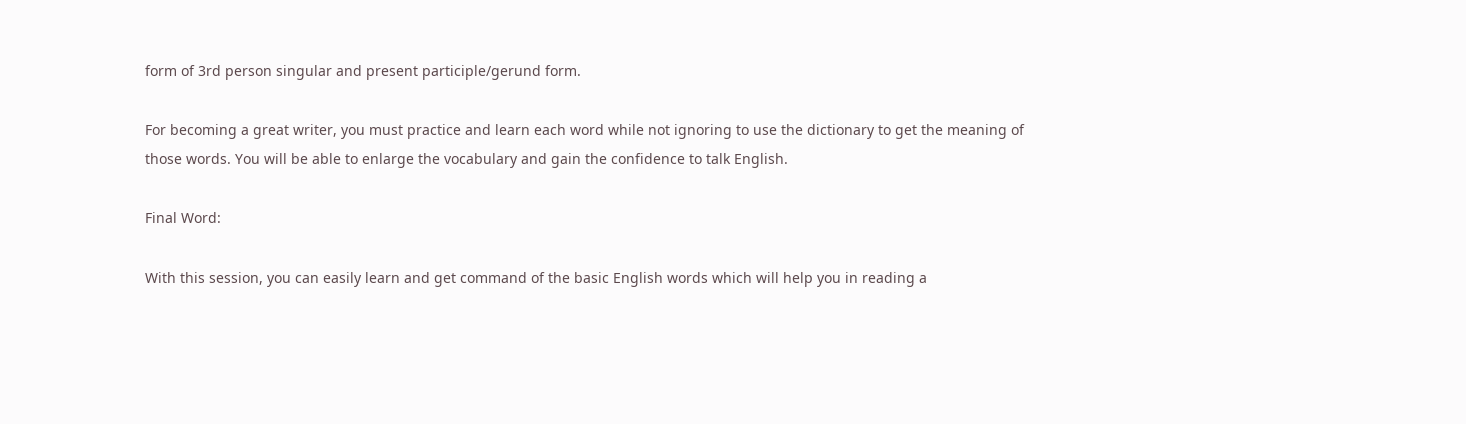form of 3rd person singular and present participle/gerund form.

For becoming a great writer, you must practice and learn each word while not ignoring to use the dictionary to get the meaning of those words. You will be able to enlarge the vocabulary and gain the confidence to talk English.

Final Word:

With this session, you can easily learn and get command of the basic English words which will help you in reading a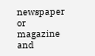newspaper or magazine and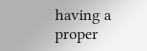having a proper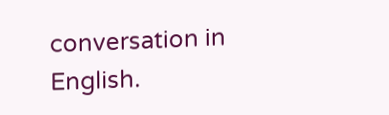conversation in English.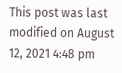This post was last modified on August 12, 2021 4:48 pm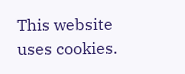This website uses cookies.